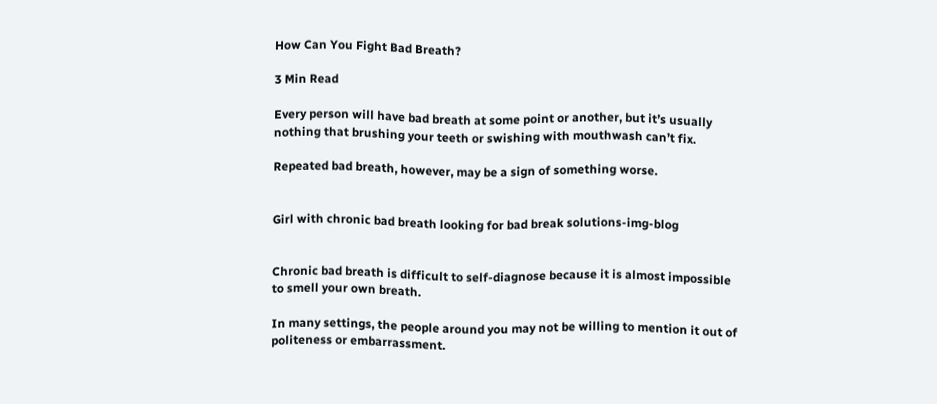How Can You Fight Bad Breath?

3 Min Read

Every person will have bad breath at some point or another, but it’s usually nothing that brushing your teeth or swishing with mouthwash can’t fix.

Repeated bad breath, however, may be a sign of something worse.


Girl with chronic bad breath looking for bad break solutions-img-blog


Chronic bad breath is difficult to self-diagnose because it is almost impossible to smell your own breath.

In many settings, the people around you may not be willing to mention it out of politeness or embarrassment.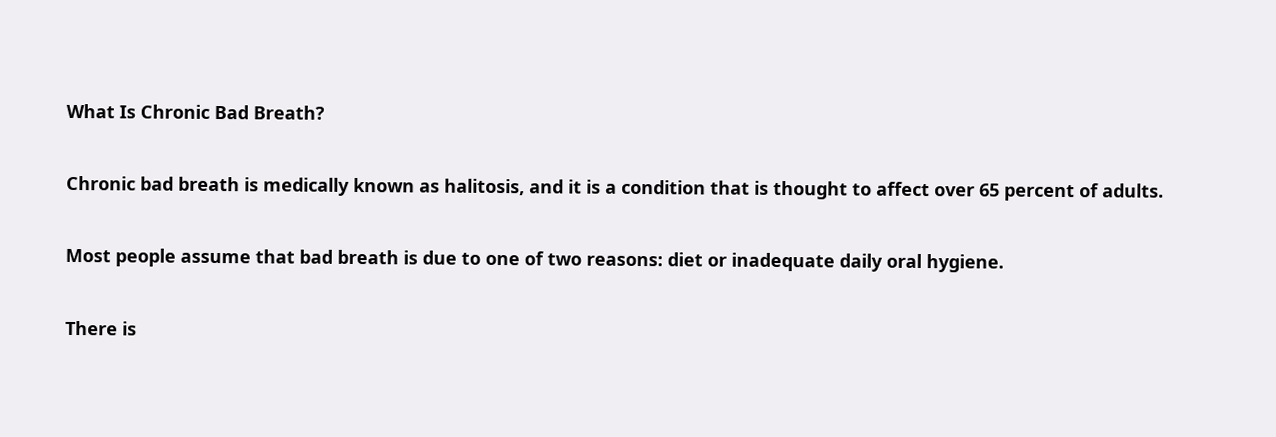What Is Chronic Bad Breath?

Chronic bad breath is medically known as halitosis, and it is a condition that is thought to affect over 65 percent of adults.

Most people assume that bad breath is due to one of two reasons: diet or inadequate daily oral hygiene.

There is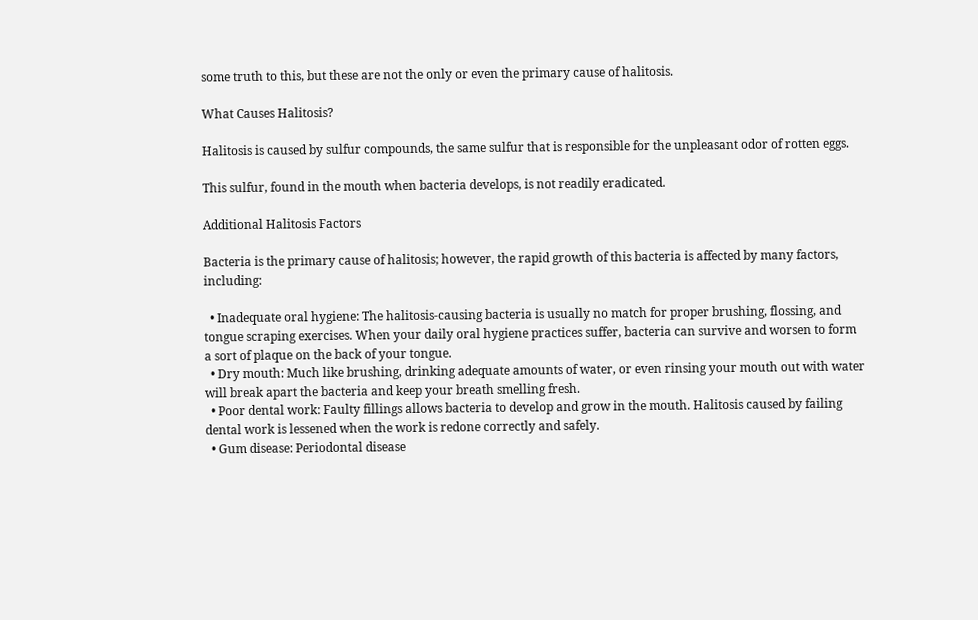some truth to this, but these are not the only or even the primary cause of halitosis.

What Causes Halitosis?

Halitosis is caused by sulfur compounds, the same sulfur that is responsible for the unpleasant odor of rotten eggs.

This sulfur, found in the mouth when bacteria develops, is not readily eradicated.

Additional Halitosis Factors

Bacteria is the primary cause of halitosis; however, the rapid growth of this bacteria is affected by many factors, including:

  • Inadequate oral hygiene: The halitosis-causing bacteria is usually no match for proper brushing, flossing, and tongue scraping exercises. When your daily oral hygiene practices suffer, bacteria can survive and worsen to form a sort of plaque on the back of your tongue.
  • Dry mouth: Much like brushing, drinking adequate amounts of water, or even rinsing your mouth out with water will break apart the bacteria and keep your breath smelling fresh.
  • Poor dental work: Faulty fillings allows bacteria to develop and grow in the mouth. Halitosis caused by failing dental work is lessened when the work is redone correctly and safely.
  • Gum disease: Periodontal disease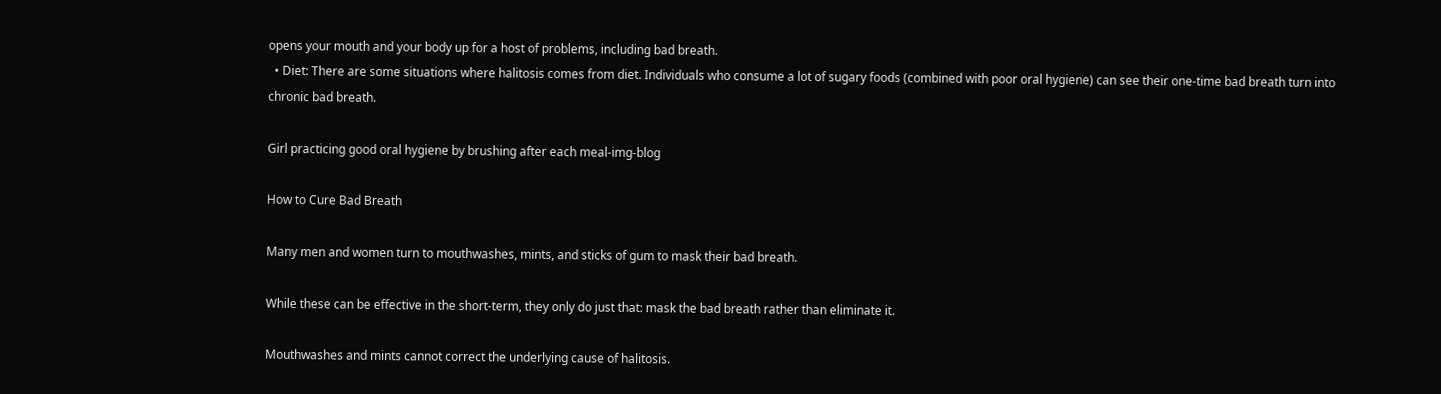opens your mouth and your body up for a host of problems, including bad breath.
  • Diet: There are some situations where halitosis comes from diet. Individuals who consume a lot of sugary foods (combined with poor oral hygiene) can see their one-time bad breath turn into chronic bad breath.

Girl practicing good oral hygiene by brushing after each meal-img-blog

How to Cure Bad Breath

Many men and women turn to mouthwashes, mints, and sticks of gum to mask their bad breath.

While these can be effective in the short-term, they only do just that: mask the bad breath rather than eliminate it.

Mouthwashes and mints cannot correct the underlying cause of halitosis.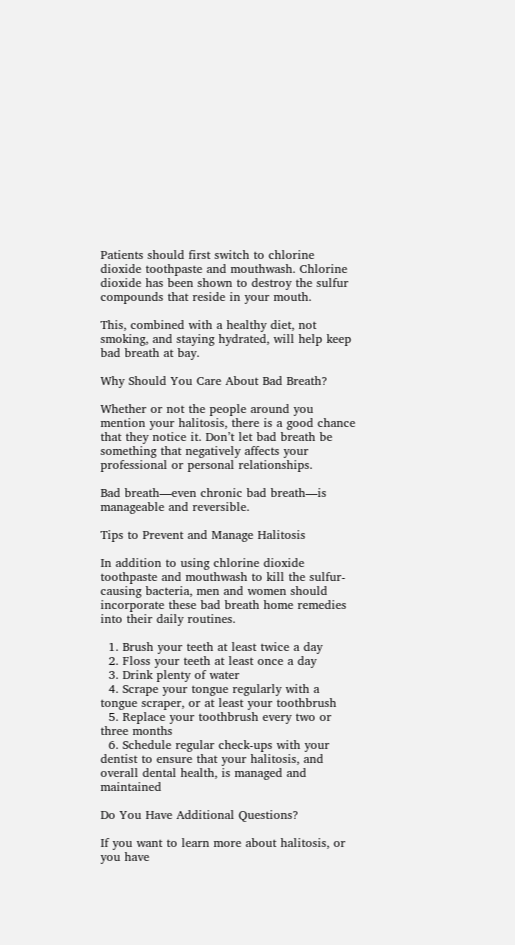Patients should first switch to chlorine dioxide toothpaste and mouthwash. Chlorine dioxide has been shown to destroy the sulfur compounds that reside in your mouth.

This, combined with a healthy diet, not smoking, and staying hydrated, will help keep bad breath at bay.

Why Should You Care About Bad Breath?

Whether or not the people around you mention your halitosis, there is a good chance that they notice it. Don’t let bad breath be something that negatively affects your professional or personal relationships.

Bad breath—even chronic bad breath—is manageable and reversible.

Tips to Prevent and Manage Halitosis

In addition to using chlorine dioxide toothpaste and mouthwash to kill the sulfur-causing bacteria, men and women should incorporate these bad breath home remedies into their daily routines.

  1. Brush your teeth at least twice a day
  2. Floss your teeth at least once a day
  3. Drink plenty of water
  4. Scrape your tongue regularly with a tongue scraper, or at least your toothbrush
  5. Replace your toothbrush every two or three months
  6. Schedule regular check-ups with your dentist to ensure that your halitosis, and overall dental health, is managed and maintained

Do You Have Additional Questions?

If you want to learn more about halitosis, or you have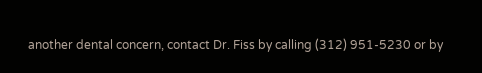another dental concern, contact Dr. Fiss by calling (312) 951-5230 or by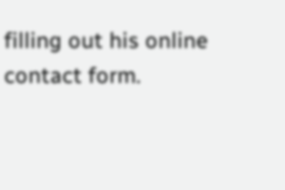filling out his online contact form.